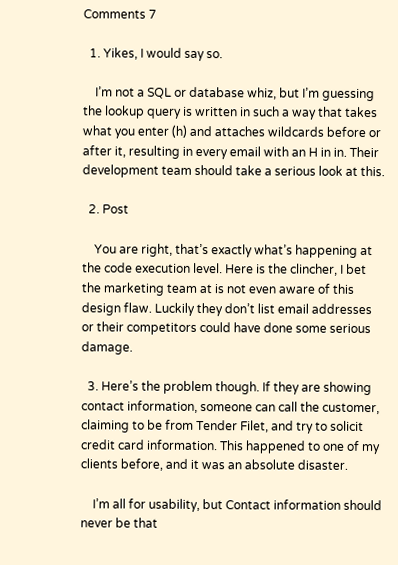Comments 7

  1. Yikes, I would say so.

    I’m not a SQL or database whiz, but I’m guessing the lookup query is written in such a way that takes what you enter (h) and attaches wildcards before or after it, resulting in every email with an H in in. Their development team should take a serious look at this.

  2. Post

    You are right, that’s exactly what’s happening at the code execution level. Here is the clincher, I bet the marketing team at is not even aware of this design flaw. Luckily they don’t list email addresses or their competitors could have done some serious damage.

  3. Here’s the problem though. If they are showing contact information, someone can call the customer, claiming to be from Tender Filet, and try to solicit credit card information. This happened to one of my clients before, and it was an absolute disaster.

    I’m all for usability, but Contact information should never be that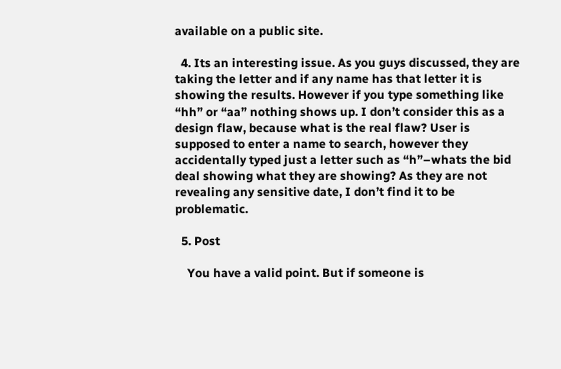available on a public site.

  4. Its an interesting issue. As you guys discussed, they are taking the letter and if any name has that letter it is showing the results. However if you type something like “hh” or “aa” nothing shows up. I don’t consider this as a design flaw, because what is the real flaw? User is supposed to enter a name to search, however they accidentally typed just a letter such as “h”–whats the bid deal showing what they are showing? As they are not revealing any sensitive date, I don’t find it to be problematic.

  5. Post

    You have a valid point. But if someone is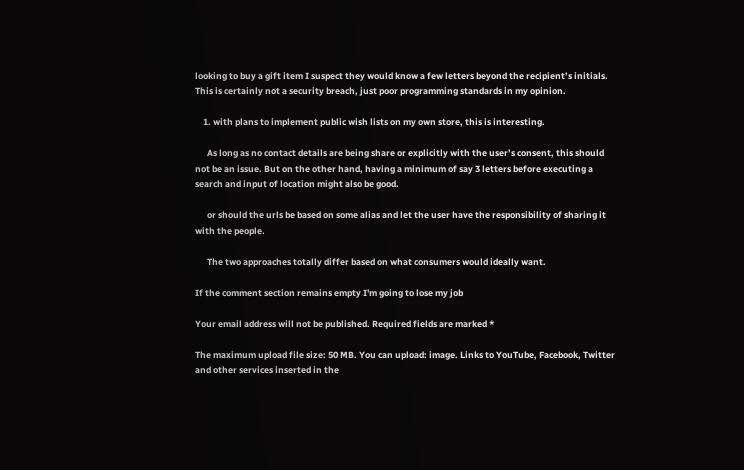looking to buy a gift item I suspect they would know a few letters beyond the recipient’s initials. This is certainly not a security breach, just poor programming standards in my opinion.

    1. with plans to implement public wish lists on my own store, this is interesting.

      As long as no contact details are being share or explicitly with the user’s consent, this should not be an issue. But on the other hand, having a minimum of say 3 letters before executing a search and input of location might also be good.

      or should the urls be based on some alias and let the user have the responsibility of sharing it with the people.

      The two approaches totally differ based on what consumers would ideally want.

If the comment section remains empty I'm going to lose my job

Your email address will not be published. Required fields are marked *

The maximum upload file size: 50 MB. You can upload: image. Links to YouTube, Facebook, Twitter and other services inserted in the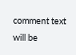comment text will be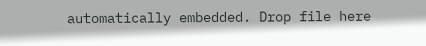automatically embedded. Drop file here